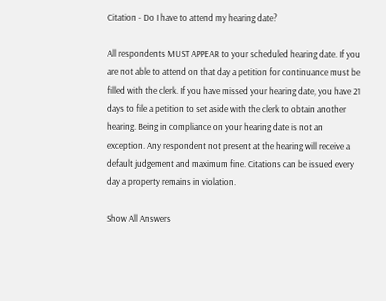Citation - Do I have to attend my hearing date?

All respondents MUST APPEAR to your scheduled hearing date. If you are not able to attend on that day a petition for continuance must be filled with the clerk. If you have missed your hearing date, you have 21 days to file a petition to set aside with the clerk to obtain another hearing. Being in compliance on your hearing date is not an exception. Any respondent not present at the hearing will receive a default judgement and maximum fine. Citations can be issued every day a property remains in violation.

Show All Answers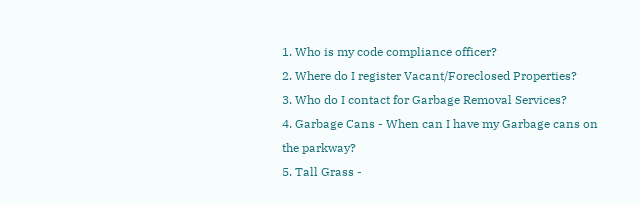1. Who is my code compliance officer?
2. Where do I register Vacant/Foreclosed Properties?
3. Who do I contact for Garbage Removal Services?
4. Garbage Cans - When can I have my Garbage cans on the parkway?
5. Tall Grass -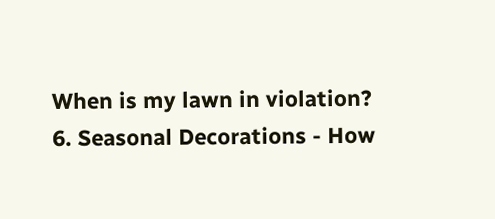When is my lawn in violation?
6. Seasonal Decorations - How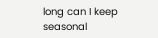long can I keep seasonal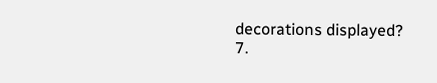decorations displayed?
7.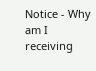Notice - Why am I receiving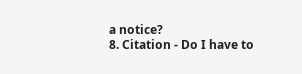a notice?
8. Citation - Do I have to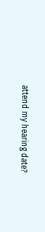attend my hearing date?